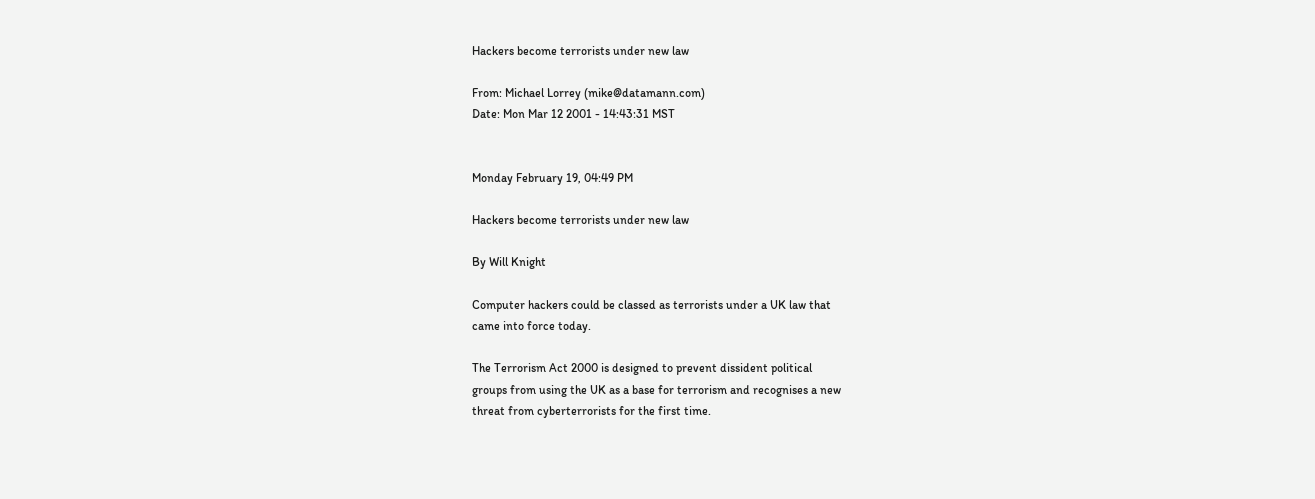Hackers become terrorists under new law

From: Michael Lorrey (mike@datamann.com)
Date: Mon Mar 12 2001 - 14:43:31 MST


Monday February 19, 04:49 PM

Hackers become terrorists under new law

By Will Knight

Computer hackers could be classed as terrorists under a UK law that
came into force today.

The Terrorism Act 2000 is designed to prevent dissident political
groups from using the UK as a base for terrorism and recognises a new
threat from cyberterrorists for the first time.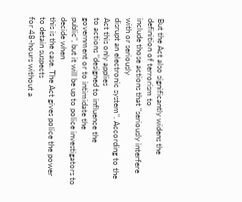But the Act also significantly widens the definition of terrorism to
include those actions that "seriously interfere with or seriously
disrupt an electronic system". According to the Act this only applies
to actions "designed to influence the government or to intimidate the
public", but it will be up to police investigators to decide when
this is the case. The Act gives police the power to detain suspects
for 48-hours without a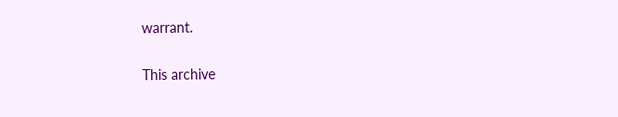warrant.

This archive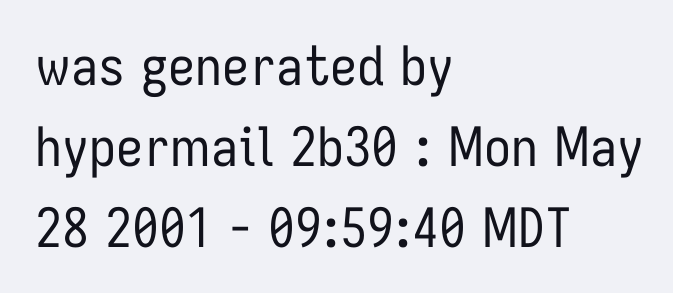was generated by hypermail 2b30 : Mon May 28 2001 - 09:59:40 MDT